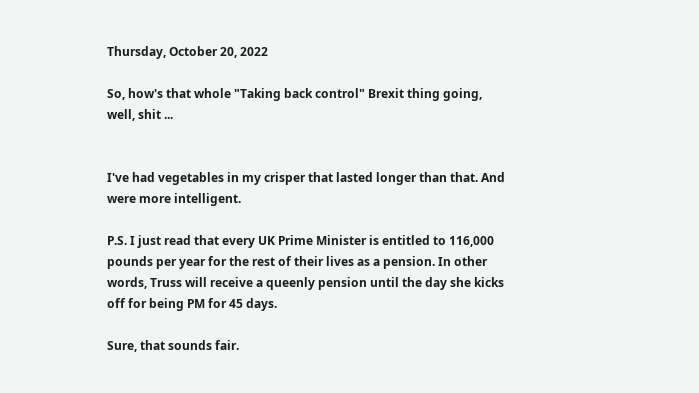Thursday, October 20, 2022

So, how's that whole "Taking back control" Brexit thing going, well, shit ...


I've had vegetables in my crisper that lasted longer than that. And were more intelligent.

P.S. I just read that every UK Prime Minister is entitled to 116,000 pounds per year for the rest of their lives as a pension. In other words, Truss will receive a queenly pension until the day she kicks off for being PM for 45 days.

Sure, that sounds fair.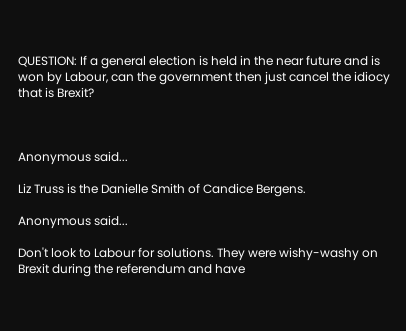QUESTION: If a general election is held in the near future and is won by Labour, can the government then just cancel the idiocy that is Brexit?



Anonymous said...

Liz Truss is the Danielle Smith of Candice Bergens.

Anonymous said...

Don't look to Labour for solutions. They were wishy-washy on Brexit during the referendum and have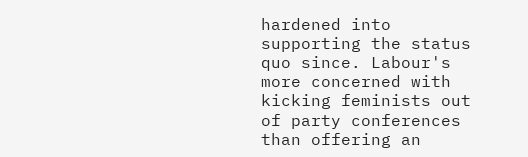hardened into supporting the status quo since. Labour's more concerned with kicking feminists out of party conferences than offering an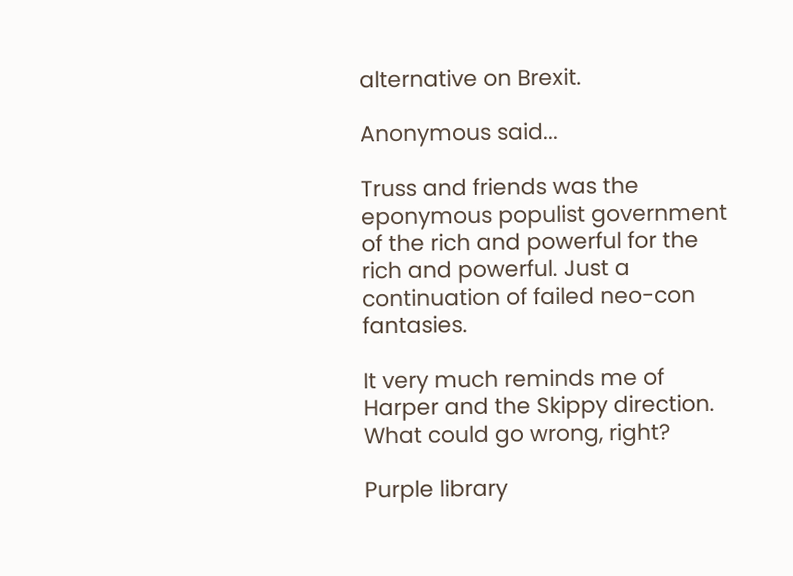alternative on Brexit.

Anonymous said...

Truss and friends was the eponymous populist government of the rich and powerful for the rich and powerful. Just a continuation of failed neo-con fantasies.

It very much reminds me of Harper and the Skippy direction.
What could go wrong, right?

Purple library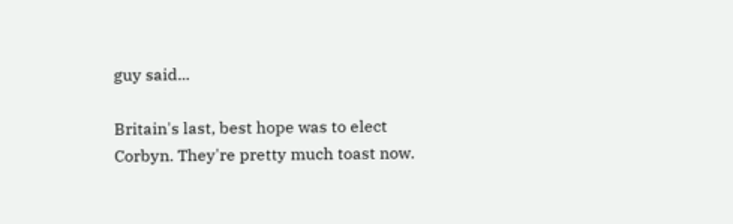guy said...

Britain's last, best hope was to elect Corbyn. They're pretty much toast now.